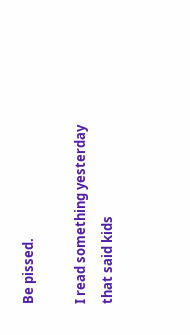Be pissed.

I read something yesterday that said kids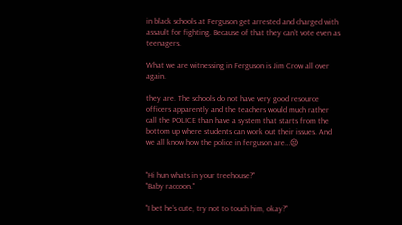in black schools at Ferguson get arrested and charged with assault for fighting. Because of that they can’t vote even as teenagers.

What we are witnessing in Ferguson is Jim Crow all over again.

they are. The schools do not have very good resource officers apparently and the teachers would much rather call the POLICE than have a system that starts from the bottom up where students can work out their issues. And we all know how the police in ferguson are…😒


"Hi hun whats in your treehouse?"
"Baby raccoon."

"I bet he’s cute, try not to touch him, okay?"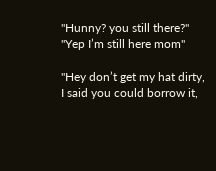"Hunny? you still there?"
"Yep I’m still here mom"

"Hey don’t get my hat dirty, I said you could borrow it,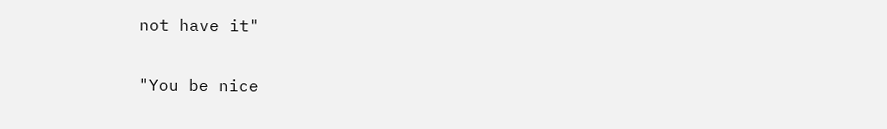not have it"

"You be nice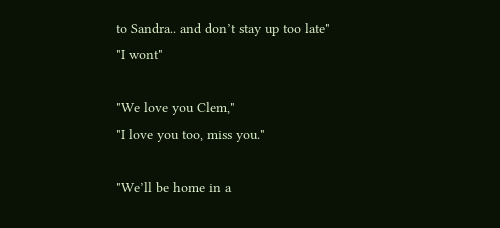to Sandra.. and don’t stay up too late"
"I wont"

"We love you Clem,"
"I love you too, miss you."

"We’ll be home in a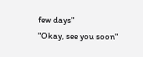few days"
"Okay, see you soon"